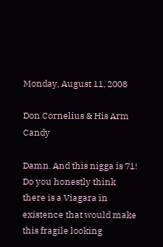Monday, August 11, 2008

Don Cornelius & His Arm Candy

Damn. And this nigga is 71! Do you honestly think there is a Viagara in existence that would make this fragile looking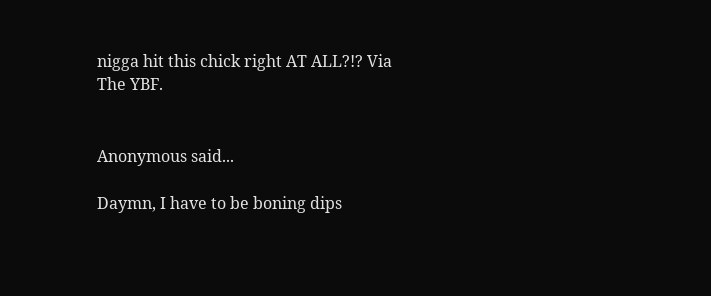nigga hit this chick right AT ALL?!? Via The YBF.


Anonymous said...

Daymn, I have to be boning dips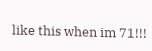like this when im 71!!!